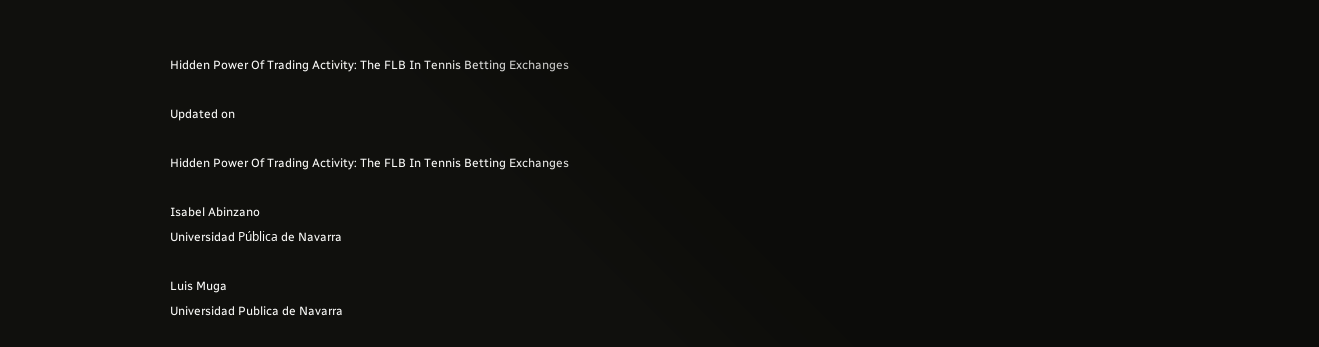Hidden Power Of Trading Activity: The FLB In Tennis Betting Exchanges

Updated on

Hidden Power Of Trading Activity: The FLB In Tennis Betting Exchanges

Isabel Abinzano
Universidad Pública de Navarra

Luis Muga
Universidad Publica de Navarra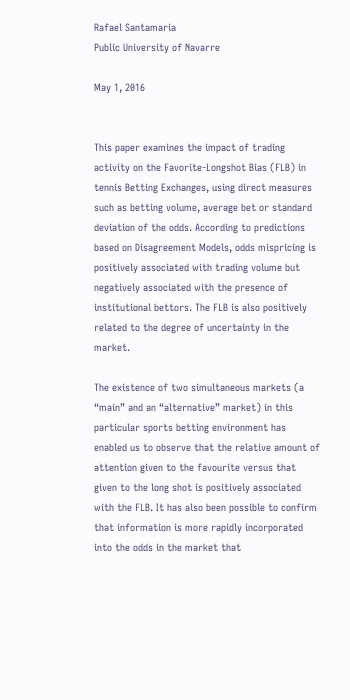Rafael Santamaria
Public University of Navarre

May 1, 2016


This paper examines the impact of trading activity on the Favorite-Longshot Bias (FLB) in tennis Betting Exchanges, using direct measures such as betting volume, average bet or standard deviation of the odds. According to predictions based on Disagreement Models, odds mispricing is positively associated with trading volume but negatively associated with the presence of institutional bettors. The FLB is also positively related to the degree of uncertainty in the market.

The existence of two simultaneous markets (a “main” and an “alternative” market) in this particular sports betting environment has enabled us to observe that the relative amount of attention given to the favourite versus that given to the long shot is positively associated with the FLB. It has also been possible to confirm that information is more rapidly incorporated into the odds in the market that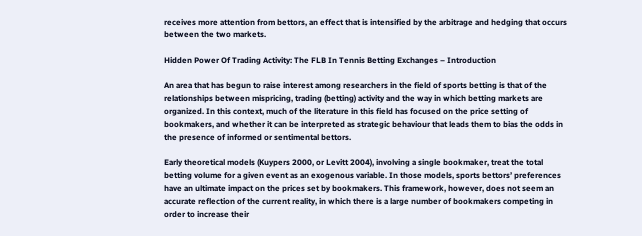receives more attention from bettors, an effect that is intensified by the arbitrage and hedging that occurs between the two markets.

Hidden Power Of Trading Activity: The FLB In Tennis Betting Exchanges – Introduction

An area that has begun to raise interest among researchers in the field of sports betting is that of the relationships between mispricing, trading (betting) activity and the way in which betting markets are organized. In this context, much of the literature in this field has focused on the price setting of bookmakers, and whether it can be interpreted as strategic behaviour that leads them to bias the odds in the presence of informed or sentimental bettors.

Early theoretical models (Kuypers 2000, or Levitt 2004), involving a single bookmaker, treat the total betting volume for a given event as an exogenous variable. In those models, sports bettors’ preferences have an ultimate impact on the prices set by bookmakers. This framework, however, does not seem an accurate reflection of the current reality, in which there is a large number of bookmakers competing in order to increase their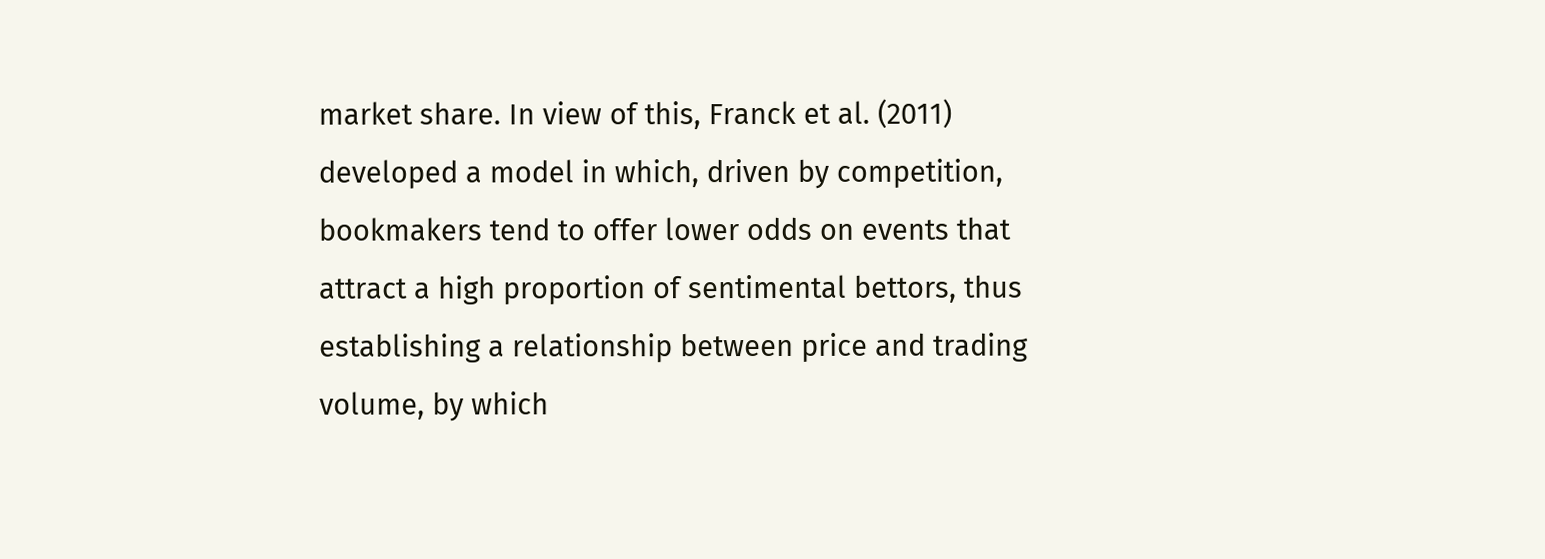market share. In view of this, Franck et al. (2011) developed a model in which, driven by competition, bookmakers tend to offer lower odds on events that attract a high proportion of sentimental bettors, thus establishing a relationship between price and trading volume, by which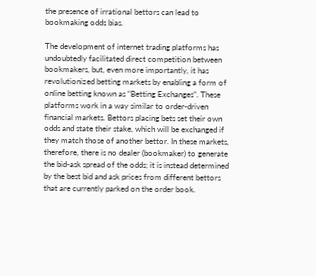the presence of irrational bettors can lead to bookmaking odds bias.

The development of internet trading platforms has undoubtedly facilitated direct competition between bookmakers, but, even more importantly, it has revolutionized betting markets by enabling a form of online betting known as “Betting Exchanges”. These platforms work in a way similar to order-driven financial markets. Bettors placing bets set their own odds and state their stake, which will be exchanged if they match those of another bettor. In these markets, therefore, there is no dealer (bookmaker) to generate the bid-ask spread of the odds; it is instead determined by the best bid and ask prices from different bettors that are currently parked on the order book.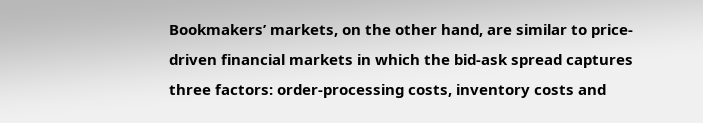Bookmakers’ markets, on the other hand, are similar to price-driven financial markets in which the bid-ask spread captures three factors: order-processing costs, inventory costs and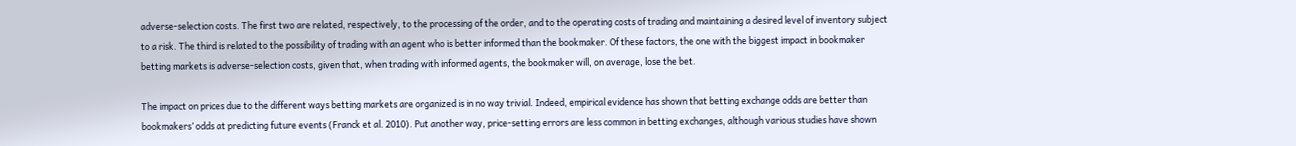adverse-selection costs. The first two are related, respectively, to the processing of the order, and to the operating costs of trading and maintaining a desired level of inventory subject to a risk. The third is related to the possibility of trading with an agent who is better informed than the bookmaker. Of these factors, the one with the biggest impact in bookmaker betting markets is adverse-selection costs, given that, when trading with informed agents, the bookmaker will, on average, lose the bet.

The impact on prices due to the different ways betting markets are organized is in no way trivial. Indeed, empirical evidence has shown that betting exchange odds are better than bookmakers’ odds at predicting future events (Franck et al. 2010). Put another way, price-setting errors are less common in betting exchanges, although various studies have shown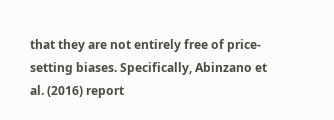that they are not entirely free of price-setting biases. Specifically, Abinzano et al. (2016) report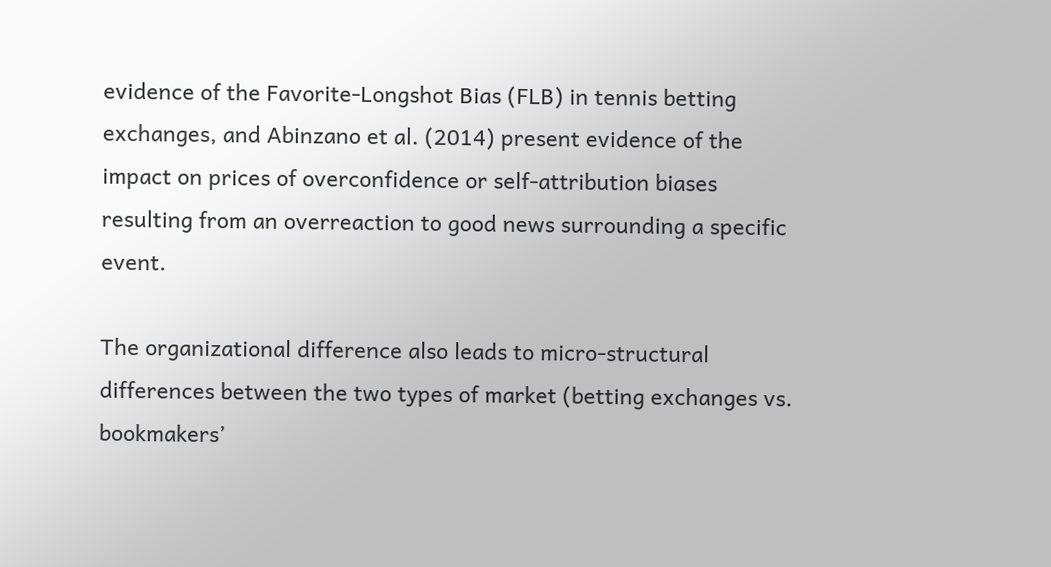evidence of the Favorite-Longshot Bias (FLB) in tennis betting exchanges, and Abinzano et al. (2014) present evidence of the impact on prices of overconfidence or self-attribution biases resulting from an overreaction to good news surrounding a specific event.

The organizational difference also leads to micro-structural differences between the two types of market (betting exchanges vs. bookmakers’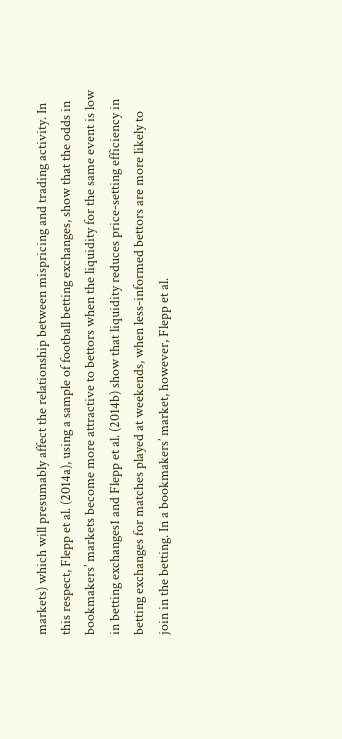markets) which will presumably affect the relationship between mispricing and trading activity. In this respect, Flepp et al. (2014a), using a sample of football betting exchanges, show that the odds in bookmakers’ markets become more attractive to bettors when the liquidity for the same event is low in betting exchanges1 and Flepp et al. (2014b) show that liquidity reduces price-setting efficiency in betting exchanges for matches played at weekends, when less-informed bettors are more likely to join in the betting. In a bookmakers’ market, however, Flepp et al.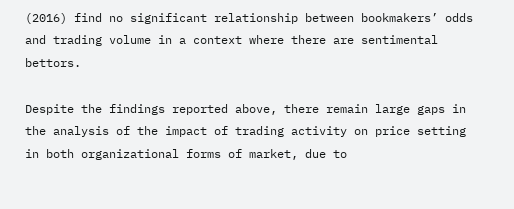(2016) find no significant relationship between bookmakers’ odds and trading volume in a context where there are sentimental bettors.

Despite the findings reported above, there remain large gaps in the analysis of the impact of trading activity on price setting in both organizational forms of market, due to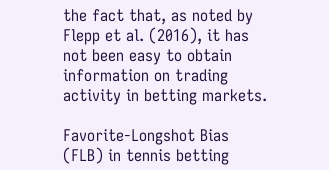the fact that, as noted by Flepp et al. (2016), it has not been easy to obtain information on trading activity in betting markets.

Favorite-Longshot Bias (FLB) in tennis betting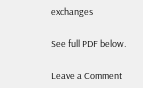exchanges

See full PDF below.

Leave a Comment